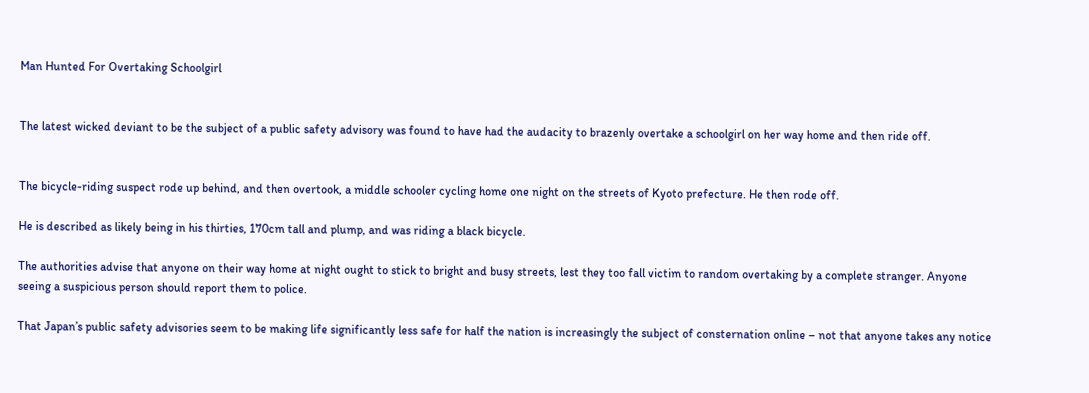Man Hunted For Overtaking Schoolgirl


The latest wicked deviant to be the subject of a public safety advisory was found to have had the audacity to brazenly overtake a schoolgirl on her way home and then ride off.


The bicycle-riding suspect rode up behind, and then overtook, a middle schooler cycling home one night on the streets of Kyoto prefecture. He then rode off.

He is described as likely being in his thirties, 170cm tall and plump, and was riding a black bicycle.

The authorities advise that anyone on their way home at night ought to stick to bright and busy streets, lest they too fall victim to random overtaking by a complete stranger. Anyone seeing a suspicious person should report them to police.

That Japan’s public safety advisories seem to be making life significantly less safe for half the nation is increasingly the subject of consternation online – not that anyone takes any notice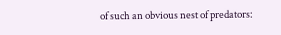of such an obvious nest of predators: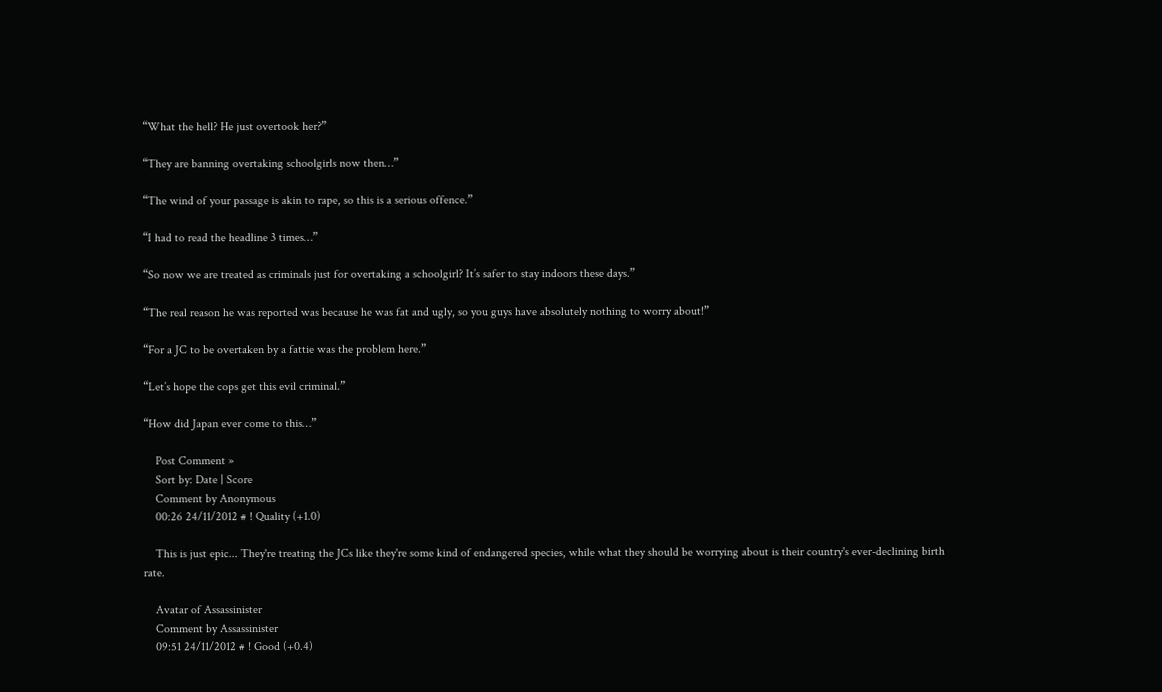“What the hell? He just overtook her?”

“They are banning overtaking schoolgirls now then…”

“The wind of your passage is akin to rape, so this is a serious offence.”

“I had to read the headline 3 times…”

“So now we are treated as criminals just for overtaking a schoolgirl? It’s safer to stay indoors these days.”

“The real reason he was reported was because he was fat and ugly, so you guys have absolutely nothing to worry about!”

“For a JC to be overtaken by a fattie was the problem here.”

“Let’s hope the cops get this evil criminal.”

“How did Japan ever come to this…”

    Post Comment »
    Sort by: Date | Score
    Comment by Anonymous
    00:26 24/11/2012 # ! Quality (+1.0)

    This is just epic... They're treating the JCs like they're some kind of endangered species, while what they should be worrying about is their country's ever-declining birth rate.

    Avatar of Assassinister
    Comment by Assassinister
    09:51 24/11/2012 # ! Good (+0.4)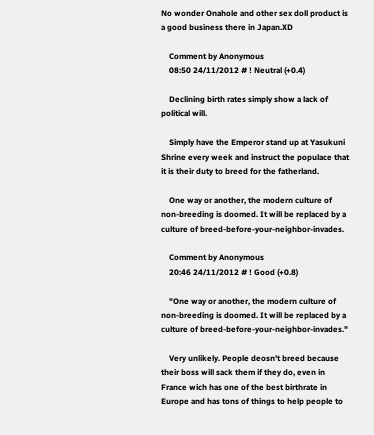No wonder Onahole and other sex doll product is a good business there in Japan.XD

    Comment by Anonymous
    08:50 24/11/2012 # ! Neutral (+0.4)

    Declining birth rates simply show a lack of political will.

    Simply have the Emperor stand up at Yasukuni Shrine every week and instruct the populace that it is their duty to breed for the fatherland.

    One way or another, the modern culture of non-breeding is doomed. It will be replaced by a culture of breed-before-your-neighbor-invades.

    Comment by Anonymous
    20:46 24/11/2012 # ! Good (+0.8)

    "One way or another, the modern culture of non-breeding is doomed. It will be replaced by a culture of breed-before-your-neighbor-invades."

    Very unlikely. People deosn't breed because their boss will sack them if they do, even in France wich has one of the best birthrate in Europe and has tons of things to help people to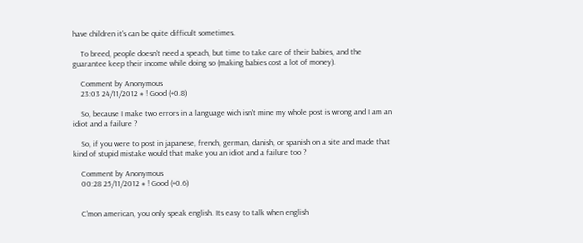have children it's can be quite difficult sometimes.

    To breed, people doesn't need a speach, but time to take care of their babies, and the guarantee keep their income while doing so (making babies cost a lot of money).

    Comment by Anonymous
    23:03 24/11/2012 # ! Good (+0.8)

    So, because I make two errors in a language wich isn't mine my whole post is wrong and I am an idiot and a failure ?

    So, if you were to post in japanese, french, german, danish, or spanish on a site and made that kind of stupid mistake would that make you an idiot and a failure too ?

    Comment by Anonymous
    00:28 25/11/2012 # ! Good (+0.6)


    C'mon american, you only speak english. Its easy to talk when english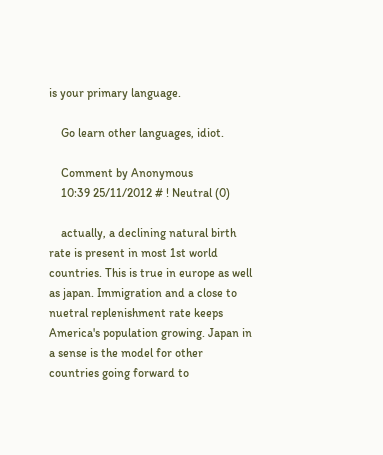is your primary language.

    Go learn other languages, idiot.

    Comment by Anonymous
    10:39 25/11/2012 # ! Neutral (0)

    actually, a declining natural birth rate is present in most 1st world countries. This is true in europe as well as japan. Immigration and a close to nuetral replenishment rate keeps America's population growing. Japan in a sense is the model for other countries going forward to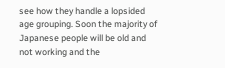see how they handle a lopsided age grouping. Soon the majority of Japanese people will be old and not working and the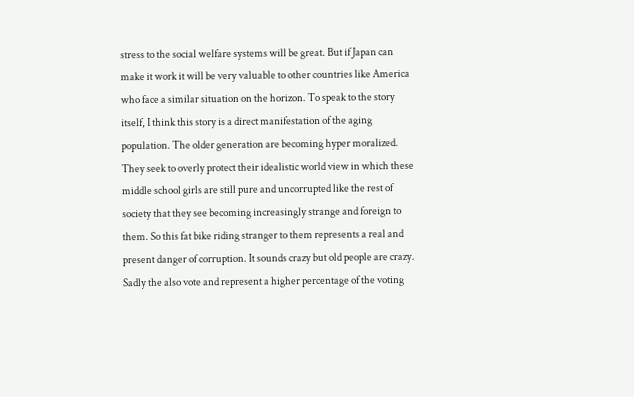stress to the social welfare systems will be great. But if Japan can make it work it will be very valuable to other countries like America who face a similar situation on the horizon. To speak to the story itself, I think this story is a direct manifestation of the aging population. The older generation are becoming hyper moralized. They seek to overly protect their idealistic world view in which these middle school girls are still pure and uncorrupted like the rest of society that they see becoming increasingly strange and foreign to them. So this fat bike riding stranger to them represents a real and present danger of corruption. It sounds crazy but old people are crazy. Sadly the also vote and represent a higher percentage of the voting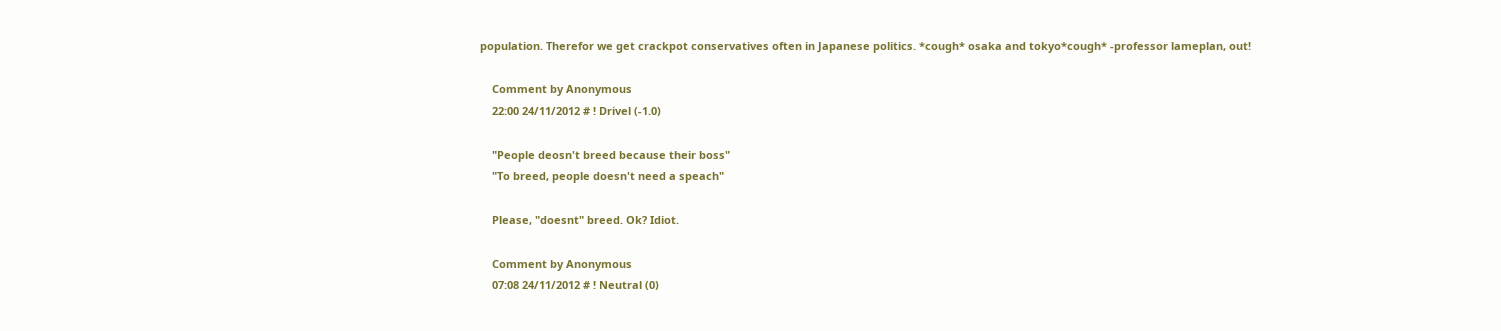population. Therefor we get crackpot conservatives often in Japanese politics. *cough* osaka and tokyo*cough* -professor lameplan, out!

    Comment by Anonymous
    22:00 24/11/2012 # ! Drivel (-1.0)

    "People deosn't breed because their boss"
    "To breed, people doesn't need a speach"

    Please, "doesnt" breed. Ok? Idiot.

    Comment by Anonymous
    07:08 24/11/2012 # ! Neutral (0)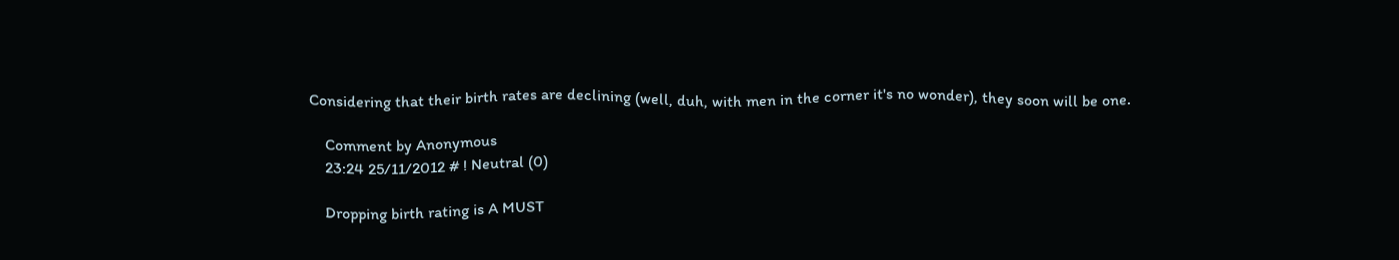Considering that their birth rates are declining (well, duh, with men in the corner it's no wonder), they soon will be one.

    Comment by Anonymous
    23:24 25/11/2012 # ! Neutral (0)

    Dropping birth rating is A MUST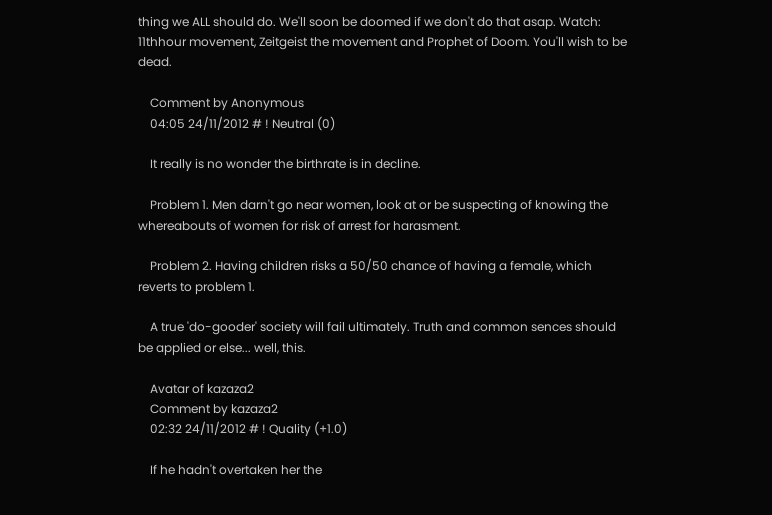thing we ALL should do. We'll soon be doomed if we don't do that asap. Watch: 11thhour movement, Zeitgeist the movement and Prophet of Doom. You'll wish to be dead.

    Comment by Anonymous
    04:05 24/11/2012 # ! Neutral (0)

    It really is no wonder the birthrate is in decline.

    Problem 1. Men darn't go near women, look at or be suspecting of knowing the whereabouts of women for risk of arrest for harasment.

    Problem 2. Having children risks a 50/50 chance of having a female, which reverts to problem 1.

    A true 'do-gooder' society will fail ultimately. Truth and common sences should be applied or else... well, this.

    Avatar of kazaza2
    Comment by kazaza2
    02:32 24/11/2012 # ! Quality (+1.0)

    If he hadn't overtaken her the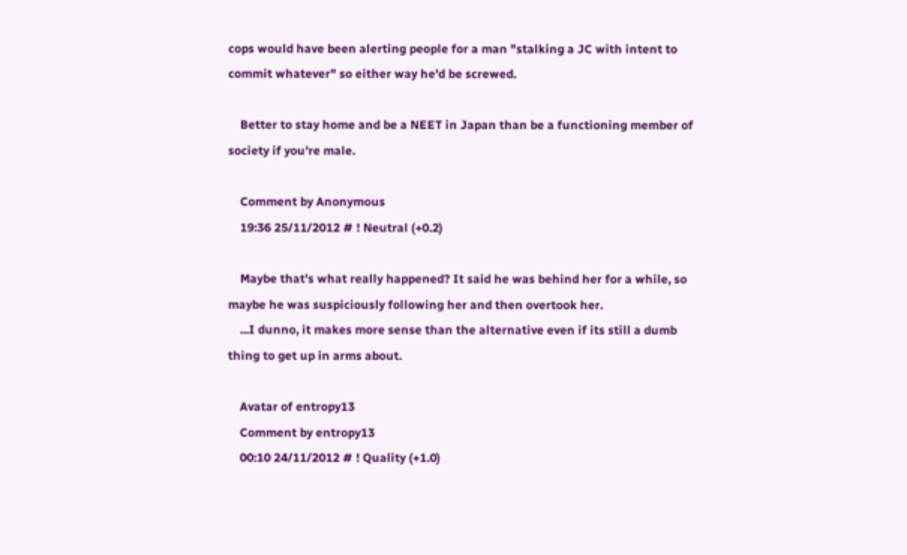cops would have been alerting people for a man "stalking a JC with intent to commit whatever" so either way he'd be screwed.

    Better to stay home and be a NEET in Japan than be a functioning member of society if you're male.

    Comment by Anonymous
    19:36 25/11/2012 # ! Neutral (+0.2)

    Maybe that's what really happened? It said he was behind her for a while, so maybe he was suspiciously following her and then overtook her.
    ...I dunno, it makes more sense than the alternative even if its still a dumb thing to get up in arms about.

    Avatar of entropy13
    Comment by entropy13
    00:10 24/11/2012 # ! Quality (+1.0)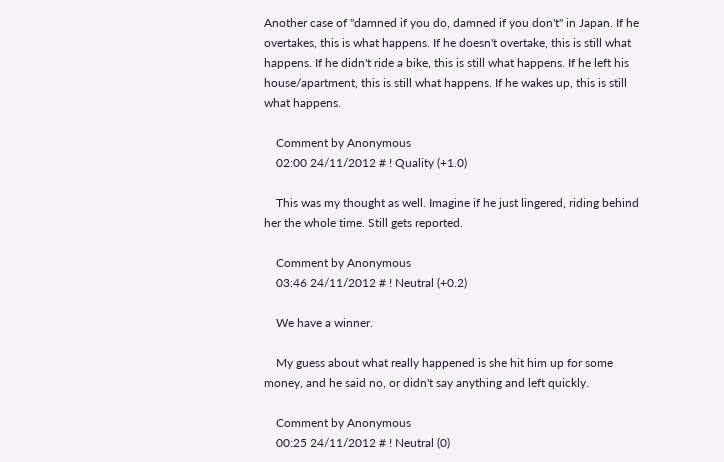Another case of "damned if you do, damned if you don't" in Japan. If he overtakes, this is what happens. If he doesn't overtake, this is still what happens. If he didn't ride a bike, this is still what happens. If he left his house/apartment, this is still what happens. If he wakes up, this is still what happens.

    Comment by Anonymous
    02:00 24/11/2012 # ! Quality (+1.0)

    This was my thought as well. Imagine if he just lingered, riding behind her the whole time. Still gets reported.

    Comment by Anonymous
    03:46 24/11/2012 # ! Neutral (+0.2)

    We have a winner.

    My guess about what really happened is she hit him up for some money, and he said no, or didn't say anything and left quickly.

    Comment by Anonymous
    00:25 24/11/2012 # ! Neutral (0)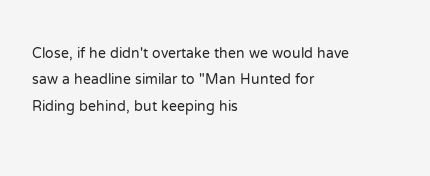Close, if he didn't overtake then we would have saw a headline similar to "Man Hunted for Riding behind, but keeping his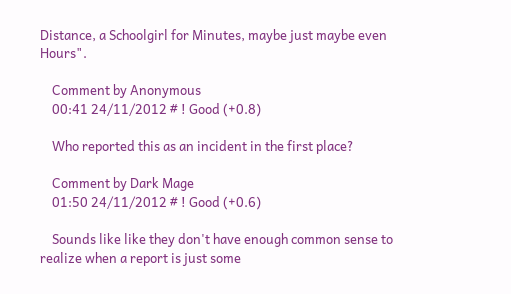Distance, a Schoolgirl for Minutes, maybe just maybe even Hours".

    Comment by Anonymous
    00:41 24/11/2012 # ! Good (+0.8)

    Who reported this as an incident in the first place?

    Comment by Dark Mage
    01:50 24/11/2012 # ! Good (+0.6)

    Sounds like like they don't have enough common sense to realize when a report is just some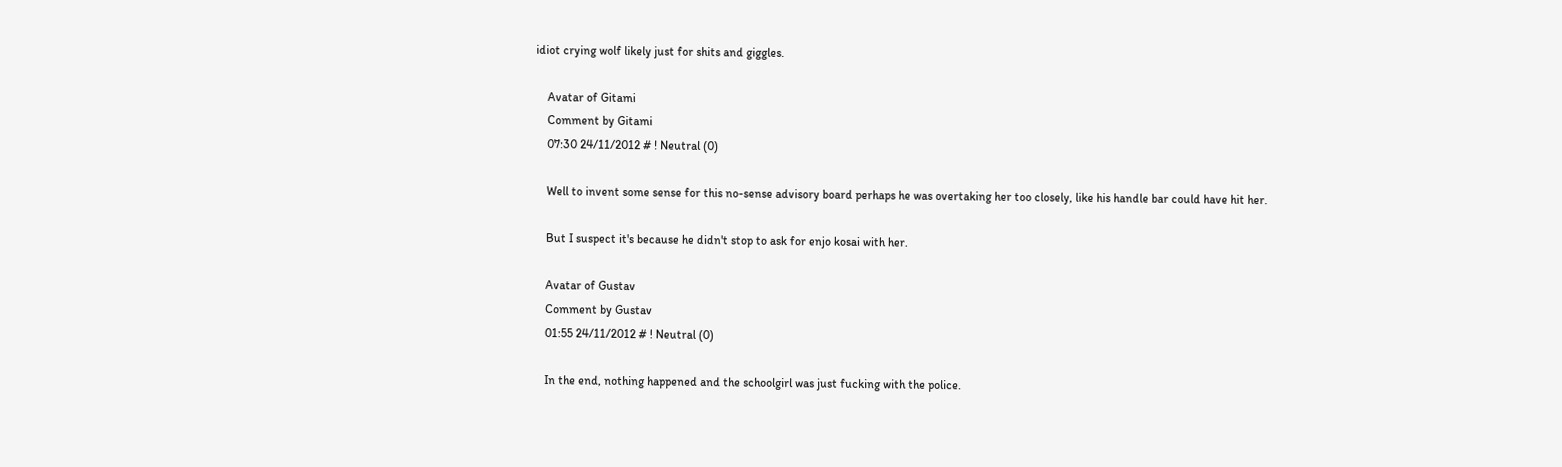idiot crying wolf likely just for shits and giggles.

    Avatar of Gitami
    Comment by Gitami
    07:30 24/11/2012 # ! Neutral (0)

    Well to invent some sense for this no-sense advisory board perhaps he was overtaking her too closely, like his handle bar could have hit her.

    But I suspect it's because he didn't stop to ask for enjo kosai with her.

    Avatar of Gustav
    Comment by Gustav
    01:55 24/11/2012 # ! Neutral (0)

    In the end, nothing happened and the schoolgirl was just fucking with the police.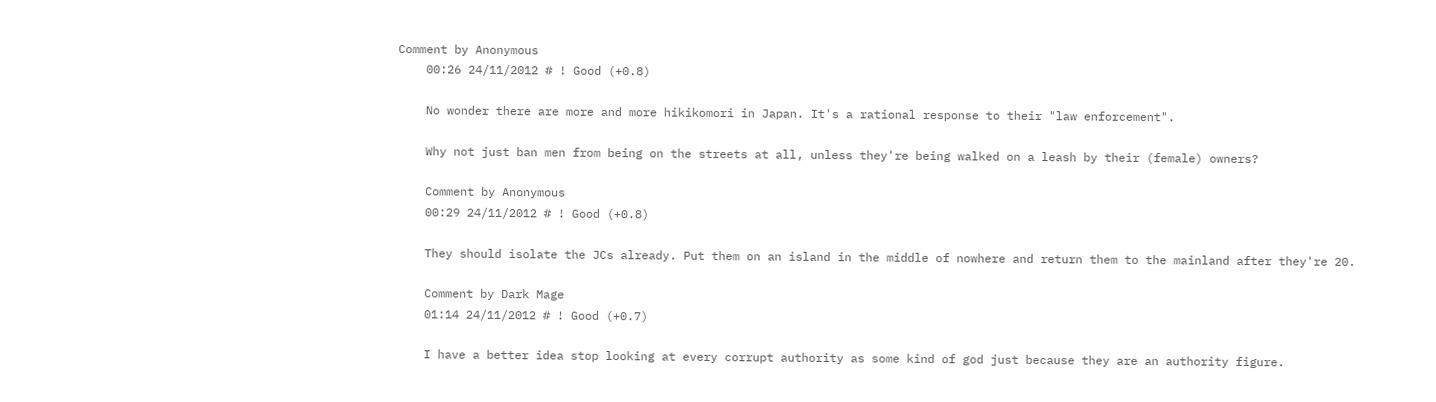Comment by Anonymous
    00:26 24/11/2012 # ! Good (+0.8)

    No wonder there are more and more hikikomori in Japan. It's a rational response to their "law enforcement".

    Why not just ban men from being on the streets at all, unless they're being walked on a leash by their (female) owners?

    Comment by Anonymous
    00:29 24/11/2012 # ! Good (+0.8)

    They should isolate the JCs already. Put them on an island in the middle of nowhere and return them to the mainland after they're 20.

    Comment by Dark Mage
    01:14 24/11/2012 # ! Good (+0.7)

    I have a better idea stop looking at every corrupt authority as some kind of god just because they are an authority figure.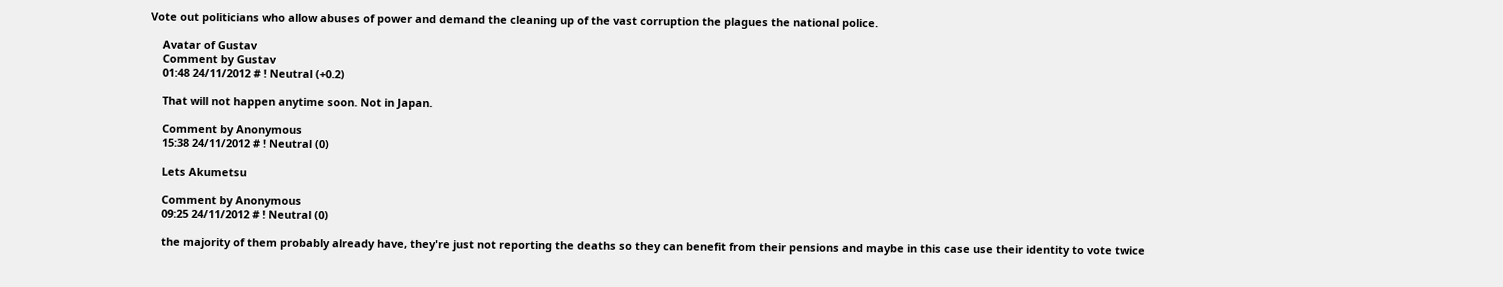Vote out politicians who allow abuses of power and demand the cleaning up of the vast corruption the plagues the national police.

    Avatar of Gustav
    Comment by Gustav
    01:48 24/11/2012 # ! Neutral (+0.2)

    That will not happen anytime soon. Not in Japan.

    Comment by Anonymous
    15:38 24/11/2012 # ! Neutral (0)

    Lets Akumetsu

    Comment by Anonymous
    09:25 24/11/2012 # ! Neutral (0)

    the majority of them probably already have, they're just not reporting the deaths so they can benefit from their pensions and maybe in this case use their identity to vote twice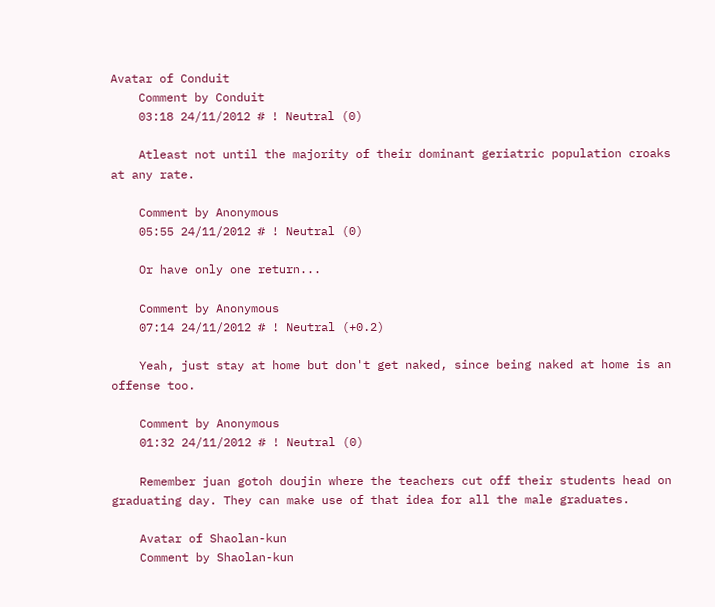Avatar of Conduit
    Comment by Conduit
    03:18 24/11/2012 # ! Neutral (0)

    Atleast not until the majority of their dominant geriatric population croaks at any rate.

    Comment by Anonymous
    05:55 24/11/2012 # ! Neutral (0)

    Or have only one return...

    Comment by Anonymous
    07:14 24/11/2012 # ! Neutral (+0.2)

    Yeah, just stay at home but don't get naked, since being naked at home is an offense too.

    Comment by Anonymous
    01:32 24/11/2012 # ! Neutral (0)

    Remember juan gotoh doujin where the teachers cut off their students head on graduating day. They can make use of that idea for all the male graduates.

    Avatar of Shaolan-kun
    Comment by Shaolan-kun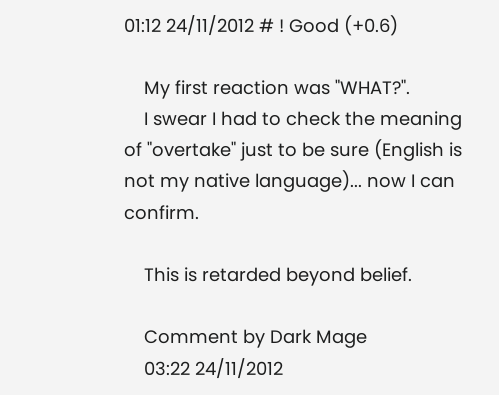01:12 24/11/2012 # ! Good (+0.6)

    My first reaction was "WHAT?".
    I swear I had to check the meaning of "overtake" just to be sure (English is not my native language)... now I can confirm.

    This is retarded beyond belief.

    Comment by Dark Mage
    03:22 24/11/2012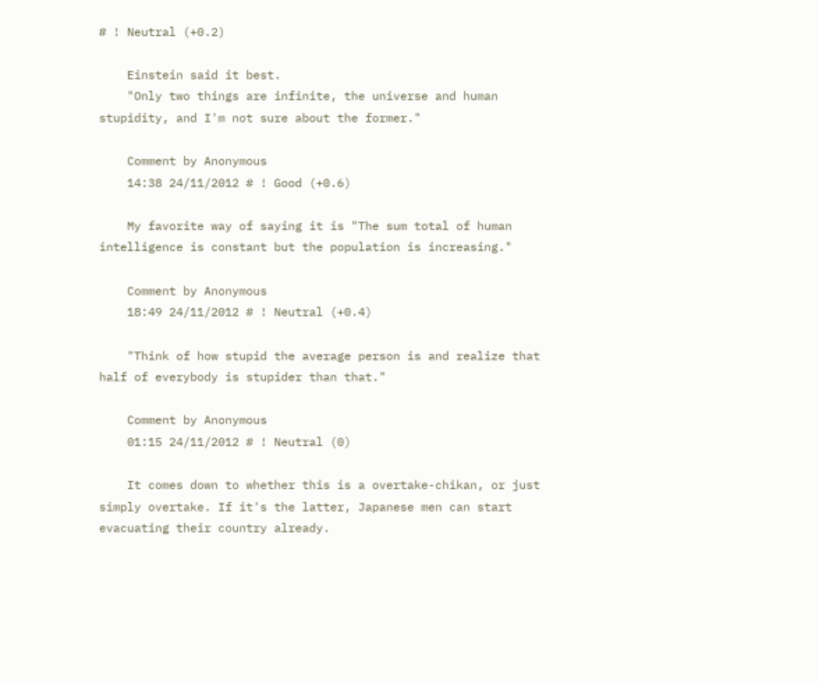# ! Neutral (+0.2)

    Einstein said it best.
    "Only two things are infinite, the universe and human stupidity, and I'm not sure about the former."

    Comment by Anonymous
    14:38 24/11/2012 # ! Good (+0.6)

    My favorite way of saying it is "The sum total of human intelligence is constant but the population is increasing."

    Comment by Anonymous
    18:49 24/11/2012 # ! Neutral (+0.4)

    "Think of how stupid the average person is and realize that half of everybody is stupider than that."

    Comment by Anonymous
    01:15 24/11/2012 # ! Neutral (0)

    It comes down to whether this is a overtake-chikan, or just simply overtake. If it's the latter, Japanese men can start evacuating their country already.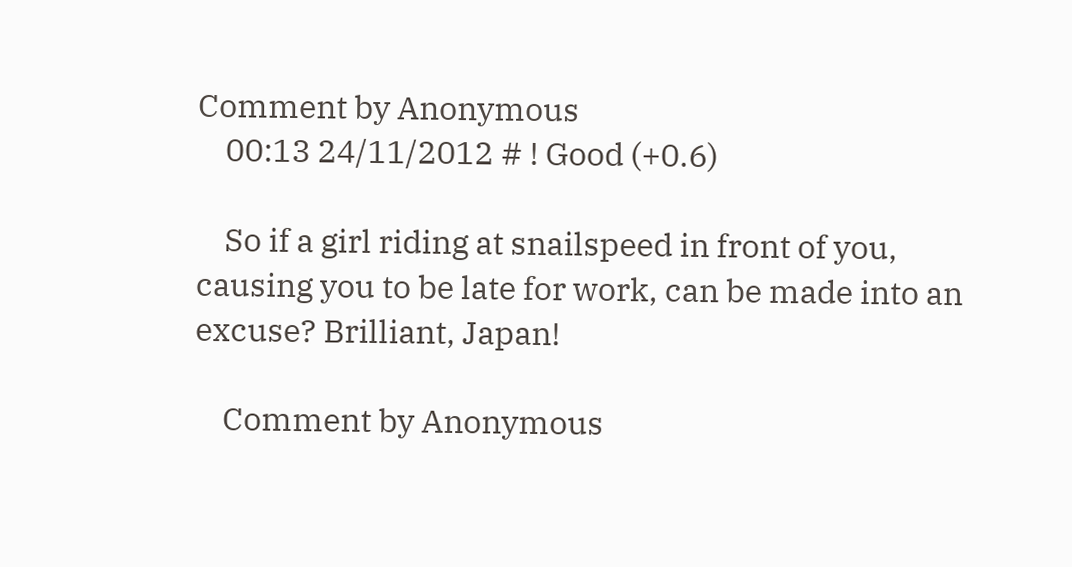Comment by Anonymous
    00:13 24/11/2012 # ! Good (+0.6)

    So if a girl riding at snailspeed in front of you, causing you to be late for work, can be made into an excuse? Brilliant, Japan!

    Comment by Anonymous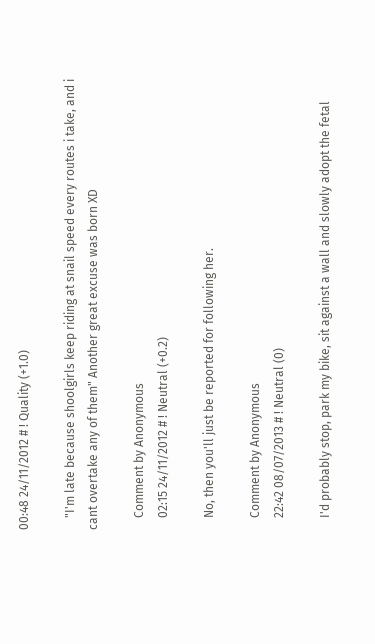00:48 24/11/2012 # ! Quality (+1.0)

    "I'm late because shoolgirls keep riding at snail speed every routes i take, and i cant overtake any of them" Another great excuse was born XD

    Comment by Anonymous
    02:15 24/11/2012 # ! Neutral (+0.2)

    No, then you'll just be reported for following her.

    Comment by Anonymous
    22:42 08/07/2013 # ! Neutral (0)

    I'd probably stop, park my bike, sit against a wall and slowly adopt the fetal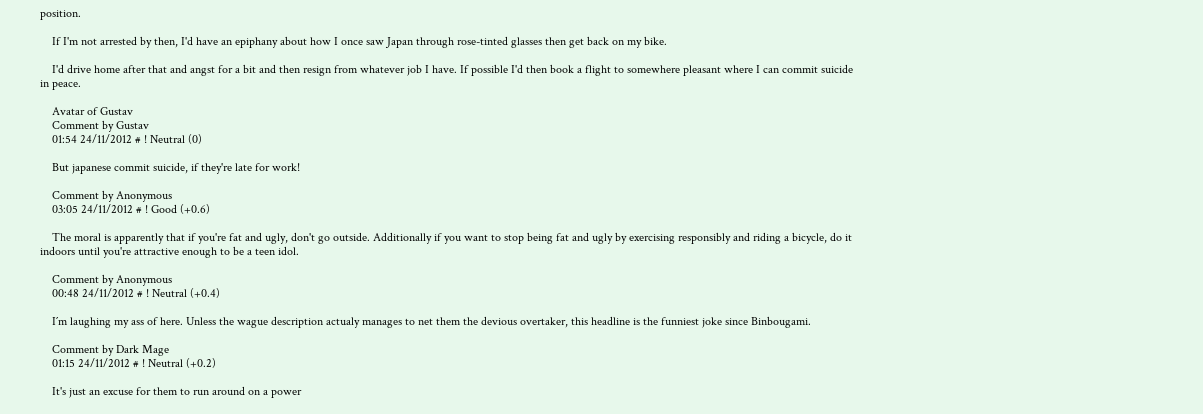position.

    If I'm not arrested by then, I'd have an epiphany about how I once saw Japan through rose-tinted glasses then get back on my bike.

    I'd drive home after that and angst for a bit and then resign from whatever job I have. If possible I'd then book a flight to somewhere pleasant where I can commit suicide in peace.

    Avatar of Gustav
    Comment by Gustav
    01:54 24/11/2012 # ! Neutral (0)

    But japanese commit suicide, if they're late for work!

    Comment by Anonymous
    03:05 24/11/2012 # ! Good (+0.6)

    The moral is apparently that if you're fat and ugly, don't go outside. Additionally if you want to stop being fat and ugly by exercising responsibly and riding a bicycle, do it indoors until you're attractive enough to be a teen idol.

    Comment by Anonymous
    00:48 24/11/2012 # ! Neutral (+0.4)

    I´m laughing my ass of here. Unless the wague description actualy manages to net them the devious overtaker, this headline is the funniest joke since Binbougami.

    Comment by Dark Mage
    01:15 24/11/2012 # ! Neutral (+0.2)

    It's just an excuse for them to run around on a power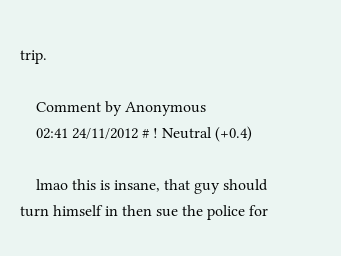trip.

    Comment by Anonymous
    02:41 24/11/2012 # ! Neutral (+0.4)

    lmao this is insane, that guy should turn himself in then sue the police for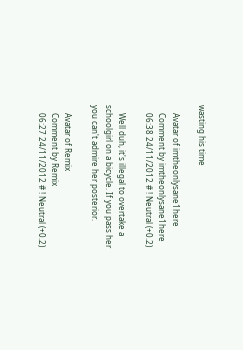wasting his time

    Avatar of imtheonlysane1here
    Comment by imtheonlysane1here
    06:38 24/11/2012 # ! Neutral (+0.2)

    Well duh, it's illegal to overtake a schoolgirl on a bicycle. If you pass her you can't admire her posterior.

    Avatar of Remix
    Comment by Remix
    06:27 24/11/2012 # ! Neutral (+0.2)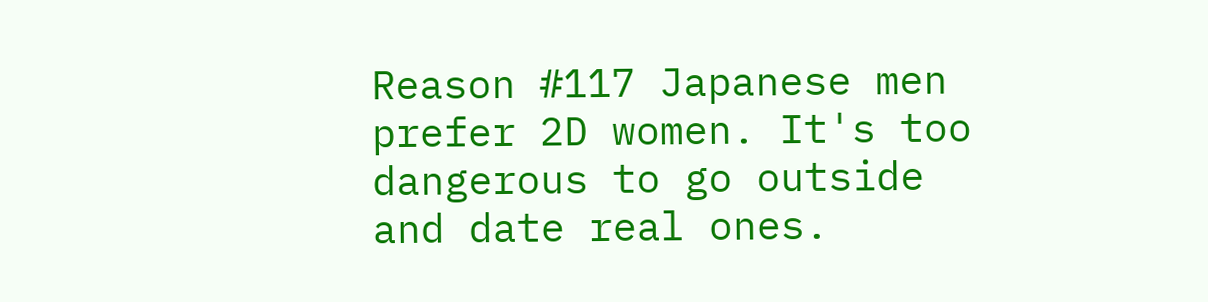Reason #117 Japanese men prefer 2D women. It's too dangerous to go outside and date real ones.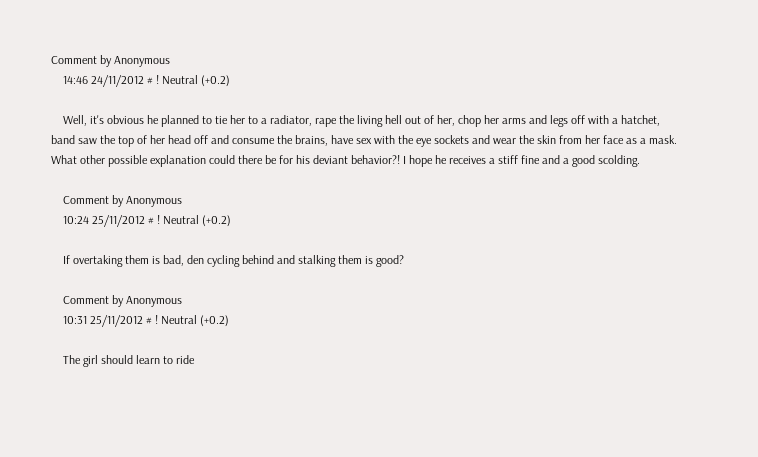Comment by Anonymous
    14:46 24/11/2012 # ! Neutral (+0.2)

    Well, it's obvious he planned to tie her to a radiator, rape the living hell out of her, chop her arms and legs off with a hatchet, band saw the top of her head off and consume the brains, have sex with the eye sockets and wear the skin from her face as a mask. What other possible explanation could there be for his deviant behavior?! I hope he receives a stiff fine and a good scolding.

    Comment by Anonymous
    10:24 25/11/2012 # ! Neutral (+0.2)

    If overtaking them is bad, den cycling behind and stalking them is good?

    Comment by Anonymous
    10:31 25/11/2012 # ! Neutral (+0.2)

    The girl should learn to ride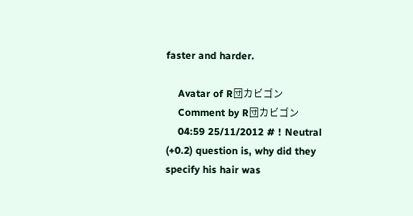faster and harder.

    Avatar of R団カビゴン
    Comment by R団カビゴン
    04:59 25/11/2012 # ! Neutral (+0.2) question is, why did they specify his hair was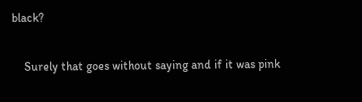black?

    Surely that goes without saying and if it was pink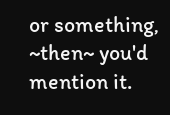or something, ~then~ you'd mention it.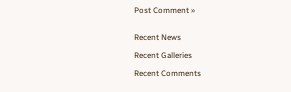Post Comment »


Recent News

Recent Galleries

Recent Comments